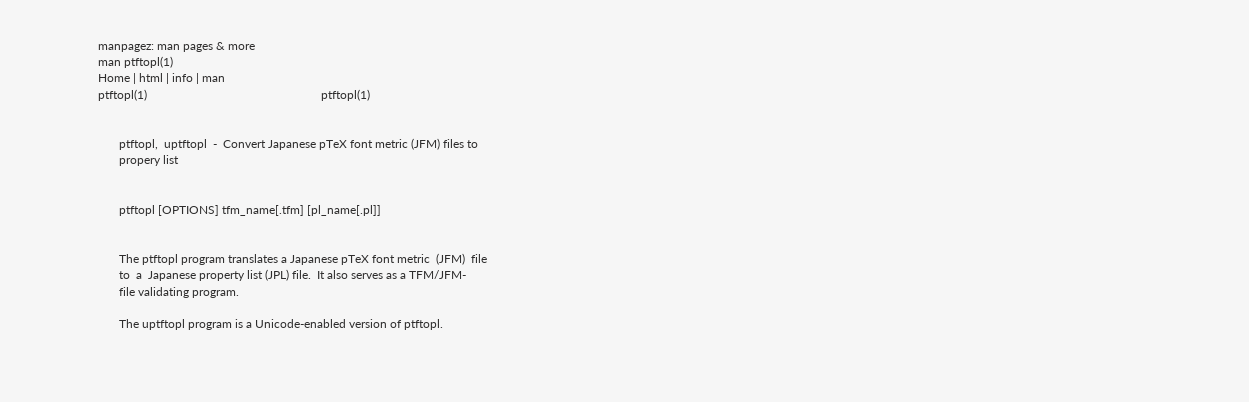manpagez: man pages & more
man ptftopl(1)
Home | html | info | man
ptftopl(1)                                                          ptftopl(1)


       ptftopl,  uptftopl  -  Convert Japanese pTeX font metric (JFM) files to
       propery list


       ptftopl [OPTIONS] tfm_name[.tfm] [pl_name[.pl]]


       The ptftopl program translates a Japanese pTeX font metric  (JFM)  file
       to  a  Japanese property list (JPL) file.  It also serves as a TFM/JFM-
       file validating program.

       The uptftopl program is a Unicode-enabled version of ptftopl.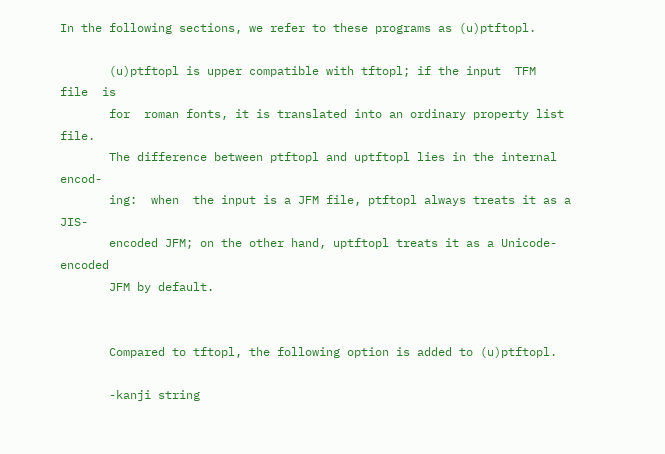In the following sections, we refer to these programs as (u)ptftopl.

       (u)ptftopl is upper compatible with tftopl; if the input  TFM  file  is
       for  roman fonts, it is translated into an ordinary property list file.
       The difference between ptftopl and uptftopl lies in the internal encod-
       ing:  when  the input is a JFM file, ptftopl always treats it as a JIS-
       encoded JFM; on the other hand, uptftopl treats it as a Unicode-encoded
       JFM by default.


       Compared to tftopl, the following option is added to (u)ptftopl.

       -kanji string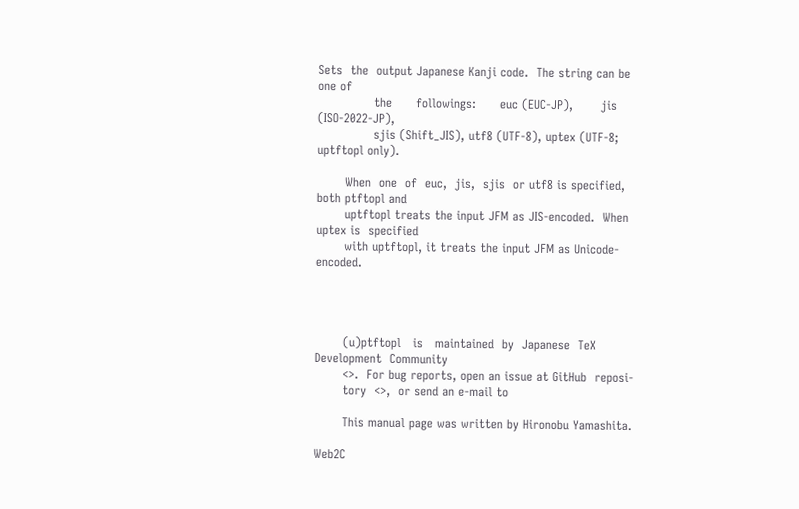Sets  the  output Japanese Kanji code.  The string can be one of
              the      followings:      euc (EUC-JP),       jis (ISO-2022-JP),
              sjis (Shift_JIS), utf8 (UTF-8), uptex (UTF-8; uptftopl only).

       When  one  of  euc,  jis,  sjis  or utf8 is specified, both ptftopl and
       uptftopl treats the input JFM as JIS-encoded.  When uptex is  specified
       with uptftopl, it treats the input JFM as Unicode-encoded.




       (u)ptftopl   is   maintained  by  Japanese  TeX  Development  Community
       <>.  For bug reports, open an issue at GitHub  reposi-
       tory  <>,  or send an e-mail to

       This manual page was written by Hironobu Yamashita.

Web2C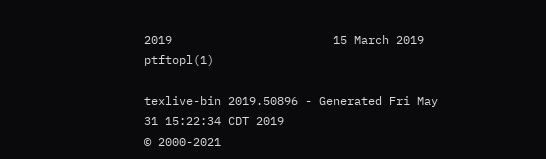2019                       15 March 2019                      ptftopl(1)

texlive-bin 2019.50896 - Generated Fri May 31 15:22:34 CDT 2019
© 2000-2021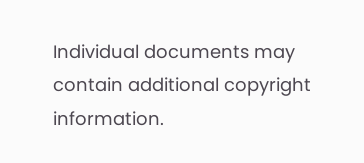Individual documents may contain additional copyright information.